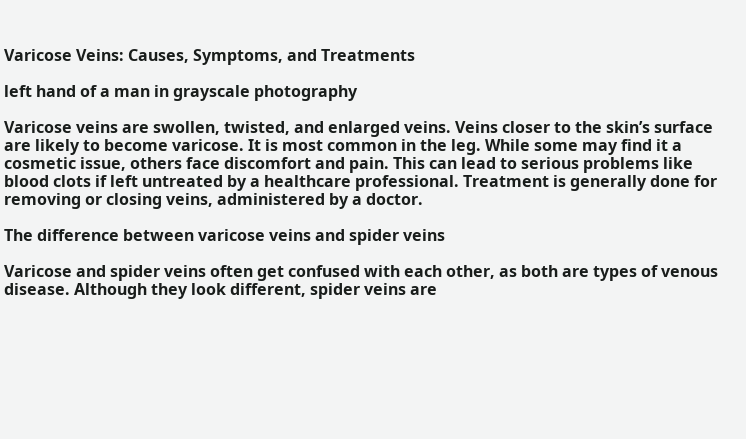Varicose Veins: Causes, Symptoms, and Treatments

left hand of a man in grayscale photography

Varicose veins are swollen, twisted, and enlarged veins. Veins closer to the skin’s surface are likely to become varicose. It is most common in the leg. While some may find it a cosmetic issue, others face discomfort and pain. This can lead to serious problems like blood clots if left untreated by a healthcare professional. Treatment is generally done for removing or closing veins, administered by a doctor.

The difference between varicose veins and spider veins

Varicose and spider veins often get confused with each other, as both are types of venous disease. Although they look different, spider veins are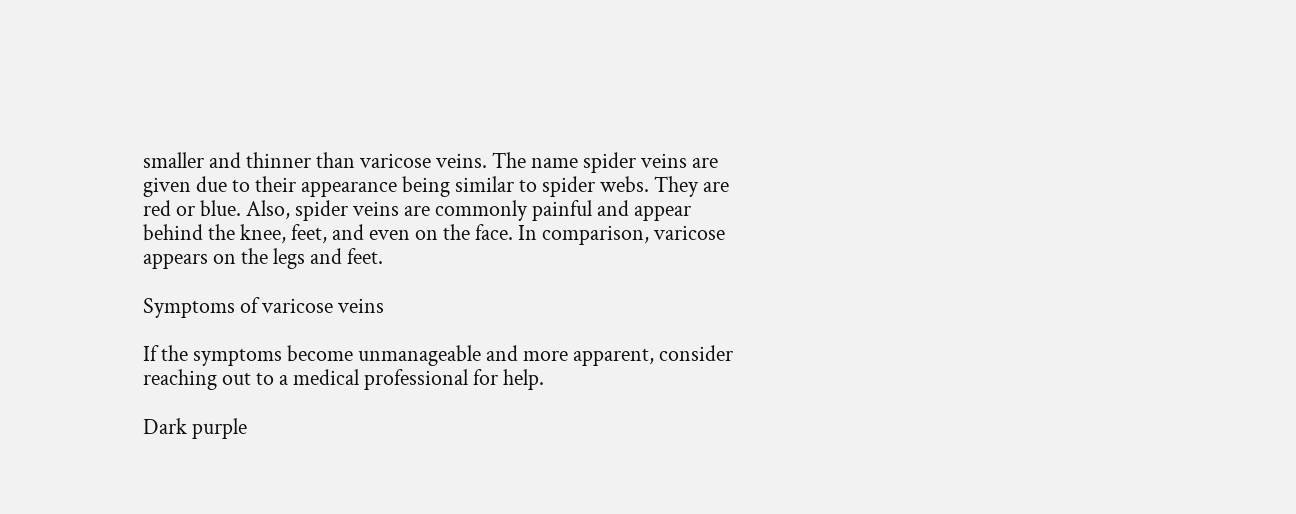smaller and thinner than varicose veins. The name spider veins are given due to their appearance being similar to spider webs. They are red or blue. Also, spider veins are commonly painful and appear behind the knee, feet, and even on the face. In comparison, varicose appears on the legs and feet.

Symptoms of varicose veins

If the symptoms become unmanageable and more apparent, consider reaching out to a medical professional for help.

Dark purple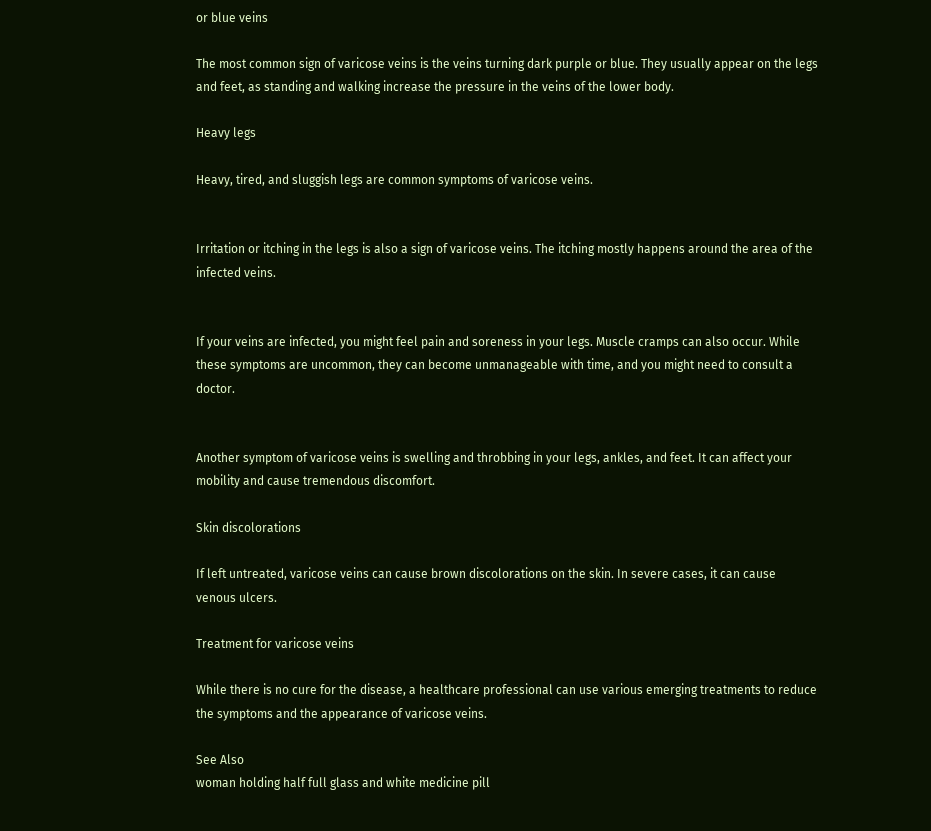or blue veins

The most common sign of varicose veins is the veins turning dark purple or blue. They usually appear on the legs and feet, as standing and walking increase the pressure in the veins of the lower body.

Heavy legs

Heavy, tired, and sluggish legs are common symptoms of varicose veins.


Irritation or itching in the legs is also a sign of varicose veins. The itching mostly happens around the area of the infected veins.


If your veins are infected, you might feel pain and soreness in your legs. Muscle cramps can also occur. While these symptoms are uncommon, they can become unmanageable with time, and you might need to consult a doctor.


Another symptom of varicose veins is swelling and throbbing in your legs, ankles, and feet. It can affect your mobility and cause tremendous discomfort.

Skin discolorations

If left untreated, varicose veins can cause brown discolorations on the skin. In severe cases, it can cause venous ulcers.

Treatment for varicose veins

While there is no cure for the disease, a healthcare professional can use various emerging treatments to reduce the symptoms and the appearance of varicose veins.

See Also
woman holding half full glass and white medicine pill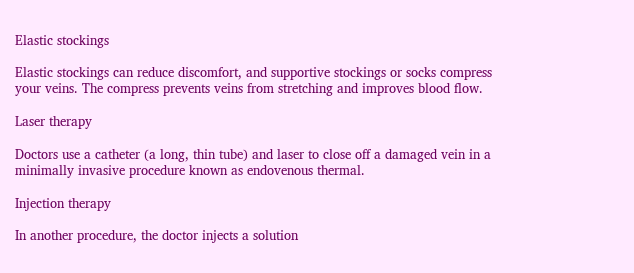Elastic stockings

Elastic stockings can reduce discomfort, and supportive stockings or socks compress your veins. The compress prevents veins from stretching and improves blood flow.

Laser therapy

Doctors use a catheter (a long, thin tube) and laser to close off a damaged vein in a minimally invasive procedure known as endovenous thermal.

Injection therapy

In another procedure, the doctor injects a solution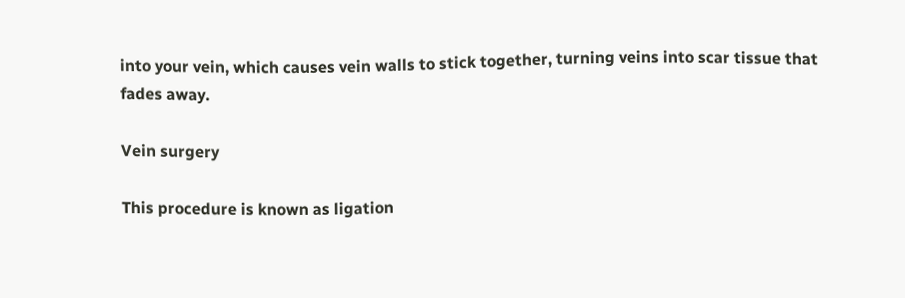into your vein, which causes vein walls to stick together, turning veins into scar tissue that fades away.

Vein surgery

This procedure is known as ligation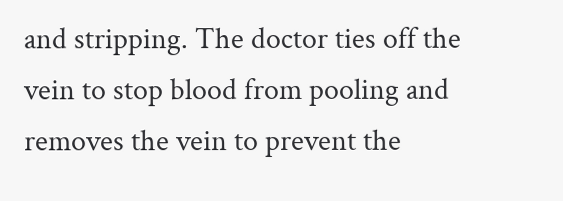and stripping. The doctor ties off the vein to stop blood from pooling and removes the vein to prevent the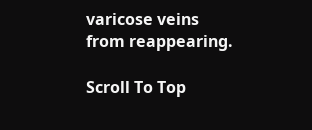varicose veins from reappearing.

Scroll To Top